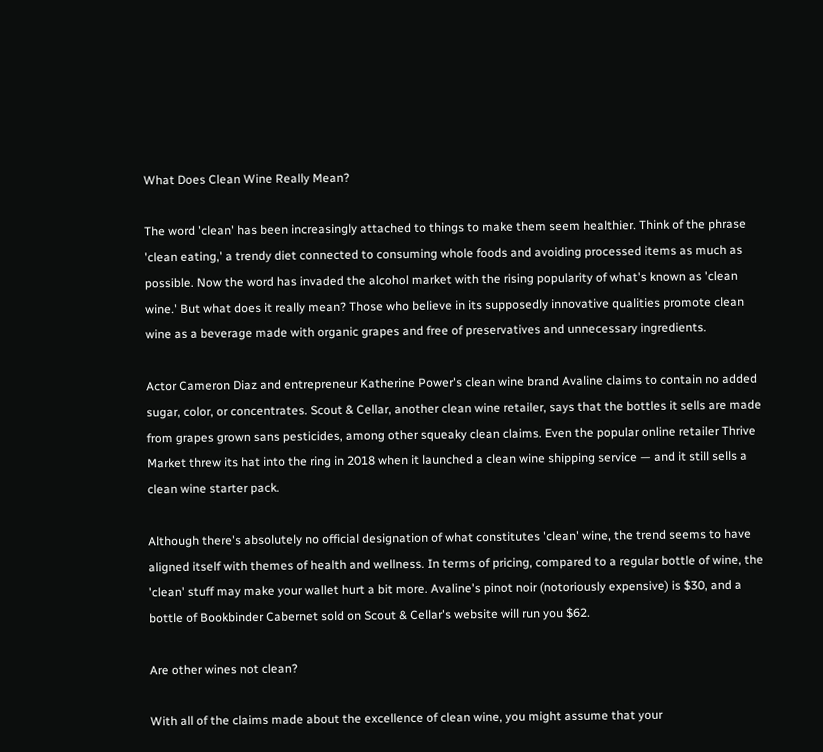What Does Clean Wine Really Mean?

The word 'clean' has been increasingly attached to things to make them seem healthier. Think of the phrase 'clean eating,' a trendy diet connected to consuming whole foods and avoiding processed items as much as possible. Now the word has invaded the alcohol market with the rising popularity of what's known as 'clean wine.' But what does it really mean? Those who believe in its supposedly innovative qualities promote clean wine as a beverage made with organic grapes and free of preservatives and unnecessary ingredients.

Actor Cameron Diaz and entrepreneur Katherine Power's clean wine brand Avaline claims to contain no added sugar, color, or concentrates. Scout & Cellar, another clean wine retailer, says that the bottles it sells are made from grapes grown sans pesticides, among other squeaky clean claims. Even the popular online retailer Thrive Market threw its hat into the ring in 2018 when it launched a clean wine shipping service — and it still sells a clean wine starter pack.

Although there's absolutely no official designation of what constitutes 'clean' wine, the trend seems to have aligned itself with themes of health and wellness. In terms of pricing, compared to a regular bottle of wine, the 'clean' stuff may make your wallet hurt a bit more. Avaline's pinot noir (notoriously expensive) is $30, and a bottle of Bookbinder Cabernet sold on Scout & Cellar's website will run you $62.

Are other wines not clean?

With all of the claims made about the excellence of clean wine, you might assume that your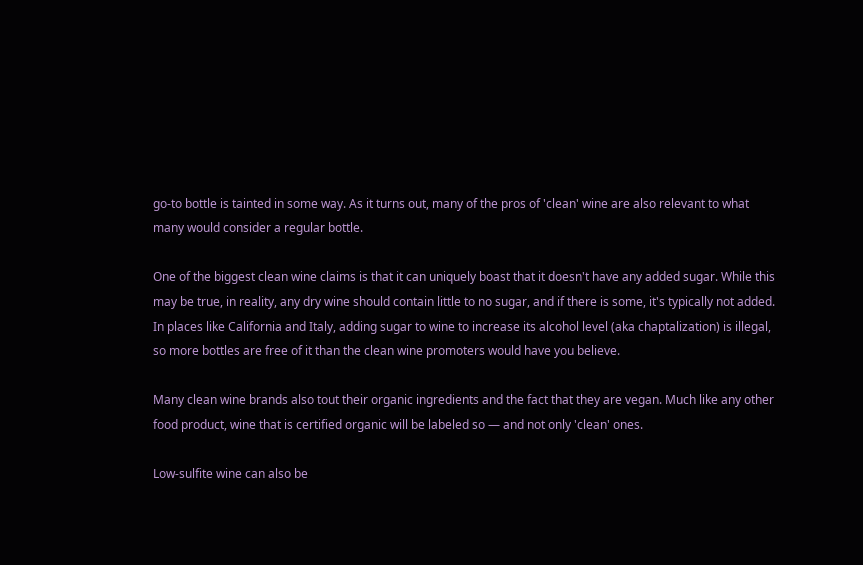go-to bottle is tainted in some way. As it turns out, many of the pros of 'clean' wine are also relevant to what many would consider a regular bottle.

One of the biggest clean wine claims is that it can uniquely boast that it doesn't have any added sugar. While this may be true, in reality, any dry wine should contain little to no sugar, and if there is some, it's typically not added. In places like California and Italy, adding sugar to wine to increase its alcohol level (aka chaptalization) is illegal, so more bottles are free of it than the clean wine promoters would have you believe.

Many clean wine brands also tout their organic ingredients and the fact that they are vegan. Much like any other food product, wine that is certified organic will be labeled so — and not only 'clean' ones.

Low-sulfite wine can also be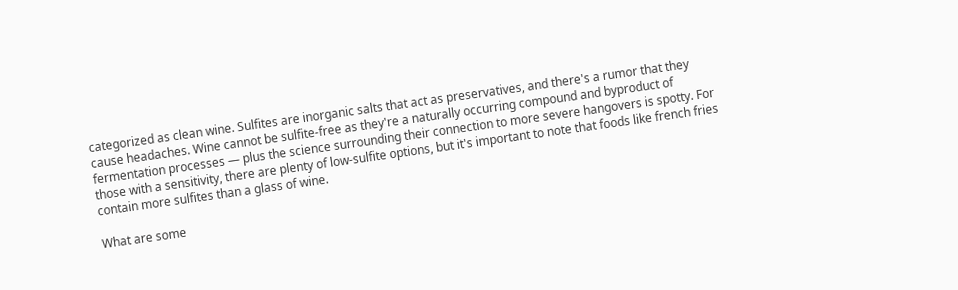categorized as clean wine. Sulfites are inorganic salts that act as preservatives, and there's a rumor that they cause headaches. Wine cannot be sulfite-free as they're a naturally occurring compound and byproduct of fermentation processes — plus the science surrounding their connection to more severe hangovers is spotty. For those with a sensitivity, there are plenty of low-sulfite options, but it's important to note that foods like french fries contain more sulfites than a glass of wine.

What are some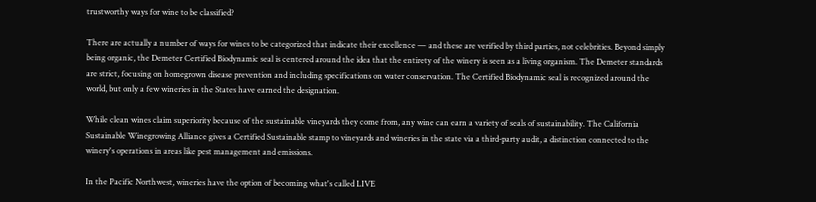trustworthy ways for wine to be classified?

There are actually a number of ways for wines to be categorized that indicate their excellence — and these are verified by third parties, not celebrities. Beyond simply being organic, the Demeter Certified Biodynamic seal is centered around the idea that the entirety of the winery is seen as a living organism. The Demeter standards are strict, focusing on homegrown disease prevention and including specifications on water conservation. The Certified Biodynamic seal is recognized around the world, but only a few wineries in the States have earned the designation.

While clean wines claim superiority because of the sustainable vineyards they come from, any wine can earn a variety of seals of sustainability. The California Sustainable Winegrowing Alliance gives a Certified Sustainable stamp to vineyards and wineries in the state via a third-party audit, a distinction connected to the winery's operations in areas like pest management and emissions.

In the Pacific Northwest, wineries have the option of becoming what's called LIVE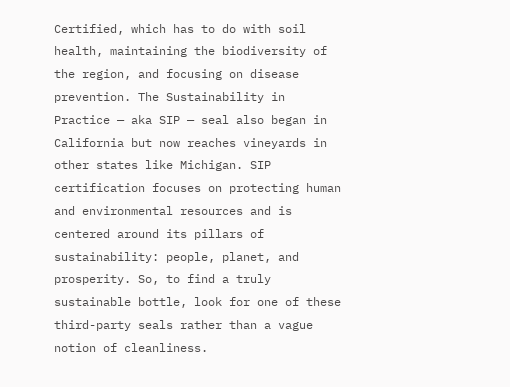Certified, which has to do with soil health, maintaining the biodiversity of the region, and focusing on disease prevention. The Sustainability in Practice — aka SIP — seal also began in California but now reaches vineyards in other states like Michigan. SIP certification focuses on protecting human and environmental resources and is centered around its pillars of sustainability: people, planet, and prosperity. So, to find a truly sustainable bottle, look for one of these third-party seals rather than a vague notion of cleanliness.